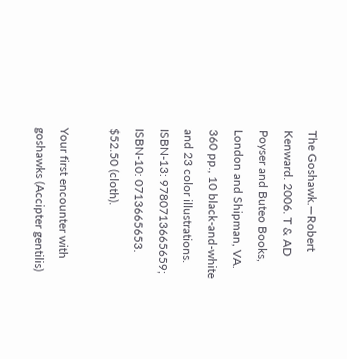The Goshawk.—Robert Kenward. 2006. T & AD Poyser and Buteo Books, London and Shipman, VA. 360 pp., 10 black-and-white and 23 color illustrations. ISBN-13: 9780713665659; ISBN-10: 0713665653. $52.50 (cloth).

Your first encounter with goshawks (Accipter gentilis)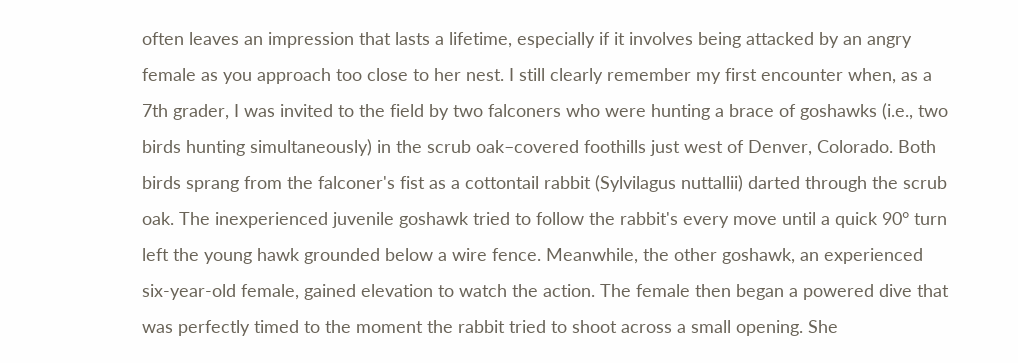often leaves an impression that lasts a lifetime, especially if it involves being attacked by an angry female as you approach too close to her nest. I still clearly remember my first encounter when, as a 7th grader, I was invited to the field by two falconers who were hunting a brace of goshawks (i.e., two birds hunting simultaneously) in the scrub oak–covered foothills just west of Denver, Colorado. Both birds sprang from the falconer's fist as a cottontail rabbit (Sylvilagus nuttallii) darted through the scrub oak. The inexperienced juvenile goshawk tried to follow the rabbit's every move until a quick 90° turn left the young hawk grounded below a wire fence. Meanwhile, the other goshawk, an experienced six-year-old female, gained elevation to watch the action. The female then began a powered dive that was perfectly timed to the moment the rabbit tried to shoot across a small opening. She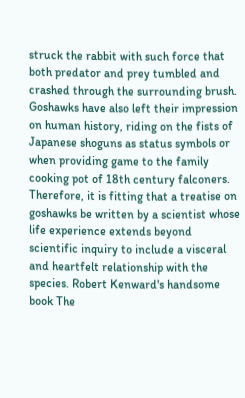struck the rabbit with such force that both predator and prey tumbled and crashed through the surrounding brush. Goshawks have also left their impression on human history, riding on the fists of Japanese shoguns as status symbols or when providing game to the family cooking pot of 18th century falconers. Therefore, it is fitting that a treatise on goshawks be written by a scientist whose life experience extends beyond scientific inquiry to include a visceral and heartfelt relationship with the species. Robert Kenward's handsome book The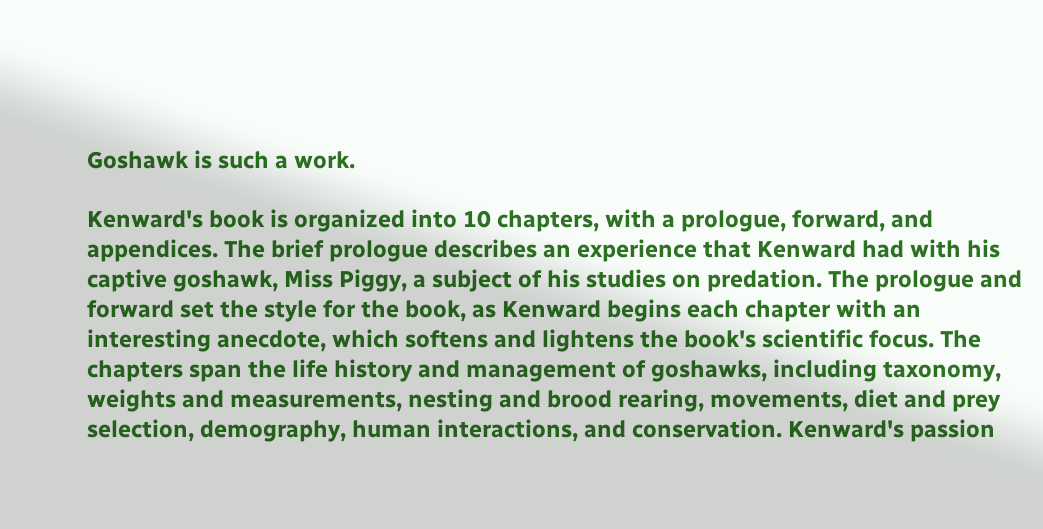Goshawk is such a work.

Kenward's book is organized into 10 chapters, with a prologue, forward, and appendices. The brief prologue describes an experience that Kenward had with his captive goshawk, Miss Piggy, a subject of his studies on predation. The prologue and forward set the style for the book, as Kenward begins each chapter with an interesting anecdote, which softens and lightens the book's scientific focus. The chapters span the life history and management of goshawks, including taxonomy, weights and measurements, nesting and brood rearing, movements, diet and prey selection, demography, human interactions, and conservation. Kenward's passion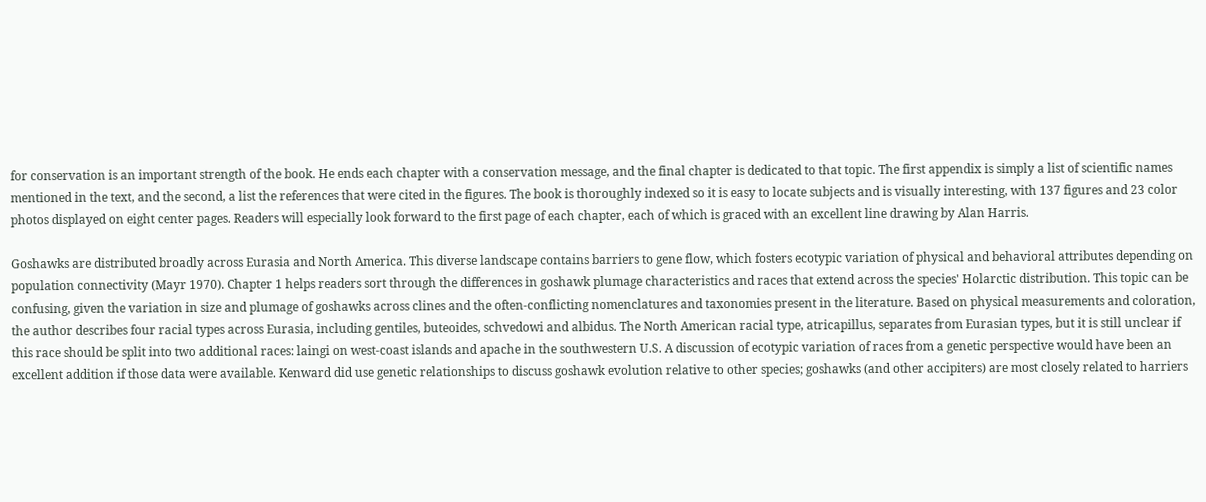for conservation is an important strength of the book. He ends each chapter with a conservation message, and the final chapter is dedicated to that topic. The first appendix is simply a list of scientific names mentioned in the text, and the second, a list the references that were cited in the figures. The book is thoroughly indexed so it is easy to locate subjects and is visually interesting, with 137 figures and 23 color photos displayed on eight center pages. Readers will especially look forward to the first page of each chapter, each of which is graced with an excellent line drawing by Alan Harris.

Goshawks are distributed broadly across Eurasia and North America. This diverse landscape contains barriers to gene flow, which fosters ecotypic variation of physical and behavioral attributes depending on population connectivity (Mayr 1970). Chapter 1 helps readers sort through the differences in goshawk plumage characteristics and races that extend across the species' Holarctic distribution. This topic can be confusing, given the variation in size and plumage of goshawks across clines and the often-conflicting nomenclatures and taxonomies present in the literature. Based on physical measurements and coloration, the author describes four racial types across Eurasia, including gentiles, buteoides, schvedowi and albidus. The North American racial type, atricapillus, separates from Eurasian types, but it is still unclear if this race should be split into two additional races: laingi on west-coast islands and apache in the southwestern U.S. A discussion of ecotypic variation of races from a genetic perspective would have been an excellent addition if those data were available. Kenward did use genetic relationships to discuss goshawk evolution relative to other species; goshawks (and other accipiters) are most closely related to harriers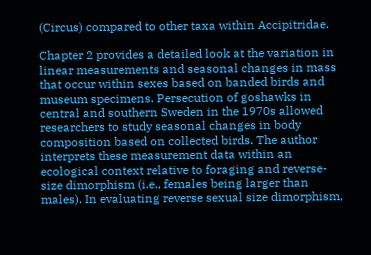(Circus) compared to other taxa within Accipitridae.

Chapter 2 provides a detailed look at the variation in linear measurements and seasonal changes in mass that occur within sexes based on banded birds and museum specimens. Persecution of goshawks in central and southern Sweden in the 1970s allowed researchers to study seasonal changes in body composition based on collected birds. The author interprets these measurement data within an ecological context relative to foraging and reverse-size dimorphism (i.e., females being larger than males). In evaluating reverse sexual size dimorphism,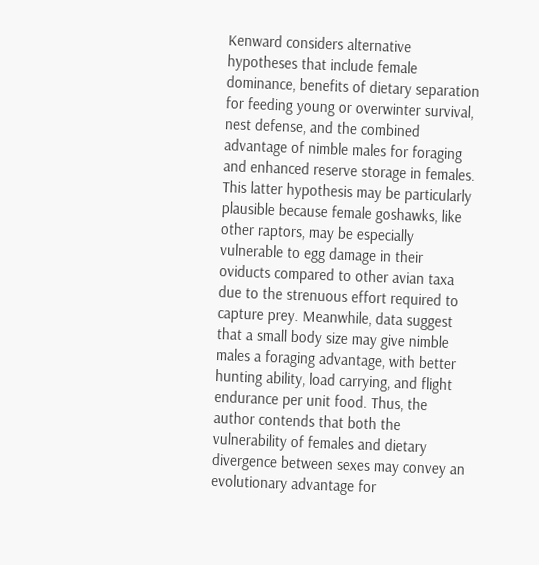Kenward considers alternative hypotheses that include female dominance, benefits of dietary separation for feeding young or overwinter survival, nest defense, and the combined advantage of nimble males for foraging and enhanced reserve storage in females. This latter hypothesis may be particularly plausible because female goshawks, like other raptors, may be especially vulnerable to egg damage in their oviducts compared to other avian taxa due to the strenuous effort required to capture prey. Meanwhile, data suggest that a small body size may give nimble males a foraging advantage, with better hunting ability, load carrying, and flight endurance per unit food. Thus, the author contends that both the vulnerability of females and dietary divergence between sexes may convey an evolutionary advantage for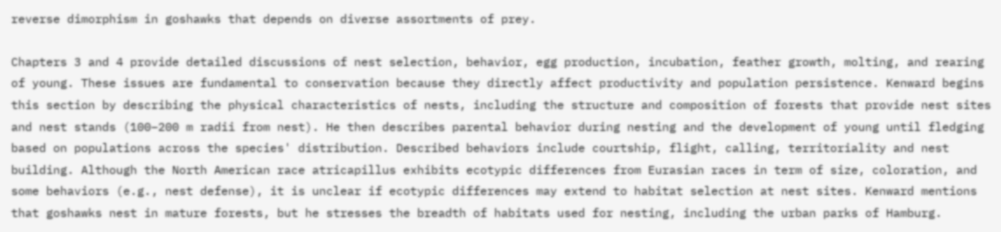reverse dimorphism in goshawks that depends on diverse assortments of prey.

Chapters 3 and 4 provide detailed discussions of nest selection, behavior, egg production, incubation, feather growth, molting, and rearing of young. These issues are fundamental to conservation because they directly affect productivity and population persistence. Kenward begins this section by describing the physical characteristics of nests, including the structure and composition of forests that provide nest sites and nest stands (100–200 m radii from nest). He then describes parental behavior during nesting and the development of young until fledging based on populations across the species' distribution. Described behaviors include courtship, flight, calling, territoriality and nest building. Although the North American race atricapillus exhibits ecotypic differences from Eurasian races in term of size, coloration, and some behaviors (e.g., nest defense), it is unclear if ecotypic differences may extend to habitat selection at nest sites. Kenward mentions that goshawks nest in mature forests, but he stresses the breadth of habitats used for nesting, including the urban parks of Hamburg.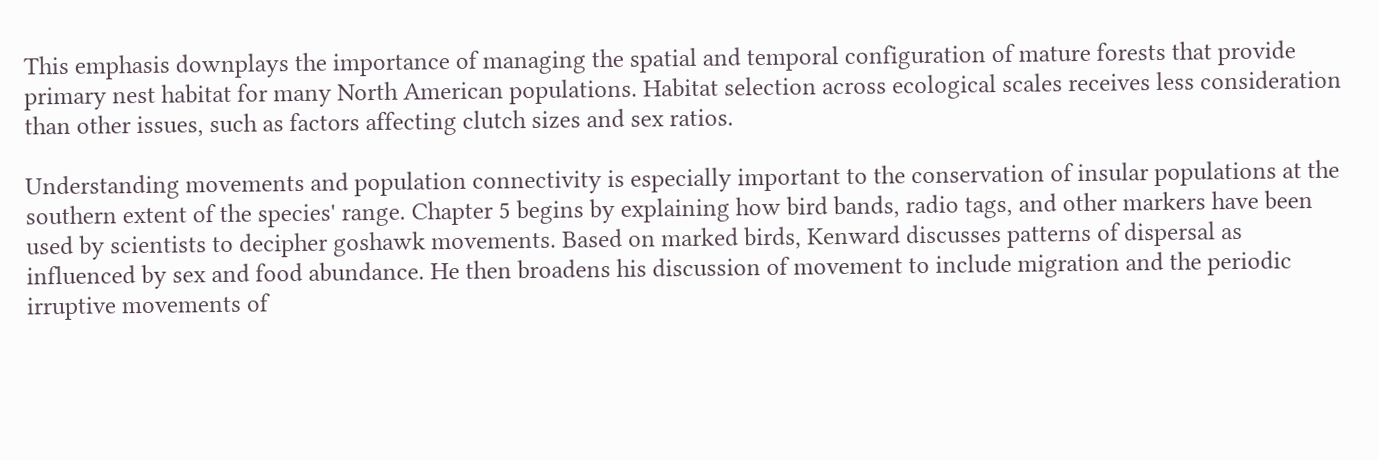This emphasis downplays the importance of managing the spatial and temporal configuration of mature forests that provide primary nest habitat for many North American populations. Habitat selection across ecological scales receives less consideration than other issues, such as factors affecting clutch sizes and sex ratios.

Understanding movements and population connectivity is especially important to the conservation of insular populations at the southern extent of the species' range. Chapter 5 begins by explaining how bird bands, radio tags, and other markers have been used by scientists to decipher goshawk movements. Based on marked birds, Kenward discusses patterns of dispersal as influenced by sex and food abundance. He then broadens his discussion of movement to include migration and the periodic irruptive movements of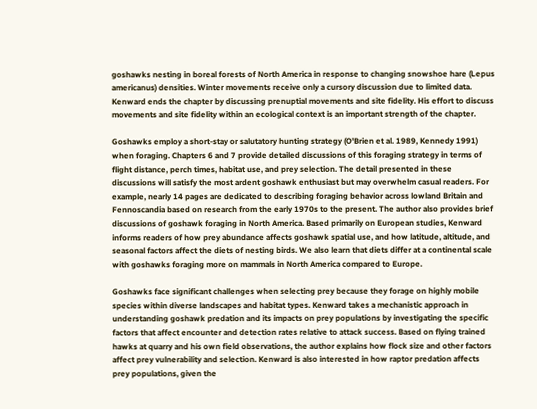goshawks nesting in boreal forests of North America in response to changing snowshoe hare (Lepus americanus) densities. Winter movements receive only a cursory discussion due to limited data. Kenward ends the chapter by discussing prenuptial movements and site fidelity. His effort to discuss movements and site fidelity within an ecological context is an important strength of the chapter.

Goshawks employ a short-stay or salutatory hunting strategy (O'Brien et al. 1989, Kennedy 1991) when foraging. Chapters 6 and 7 provide detailed discussions of this foraging strategy in terms of flight distance, perch times, habitat use, and prey selection. The detail presented in these discussions will satisfy the most ardent goshawk enthusiast but may overwhelm casual readers. For example, nearly 14 pages are dedicated to describing foraging behavior across lowland Britain and Fennoscandia based on research from the early 1970s to the present. The author also provides brief discussions of goshawk foraging in North America. Based primarily on European studies, Kenward informs readers of how prey abundance affects goshawk spatial use, and how latitude, altitude, and seasonal factors affect the diets of nesting birds. We also learn that diets differ at a continental scale with goshawks foraging more on mammals in North America compared to Europe.

Goshawks face significant challenges when selecting prey because they forage on highly mobile species within diverse landscapes and habitat types. Kenward takes a mechanistic approach in understanding goshawk predation and its impacts on prey populations by investigating the specific factors that affect encounter and detection rates relative to attack success. Based on flying trained hawks at quarry and his own field observations, the author explains how flock size and other factors affect prey vulnerability and selection. Kenward is also interested in how raptor predation affects prey populations, given the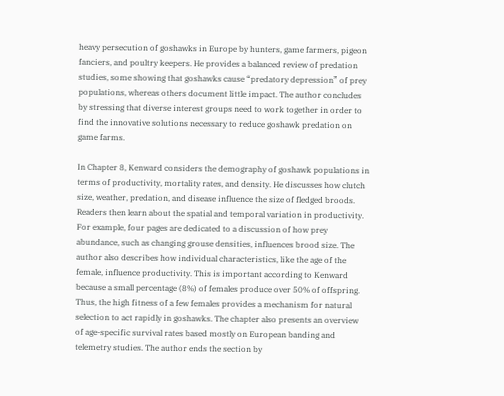heavy persecution of goshawks in Europe by hunters, game farmers, pigeon fanciers, and poultry keepers. He provides a balanced review of predation studies, some showing that goshawks cause “predatory depression” of prey populations, whereas others document little impact. The author concludes by stressing that diverse interest groups need to work together in order to find the innovative solutions necessary to reduce goshawk predation on game farms.

In Chapter 8, Kenward considers the demography of goshawk populations in terms of productivity, mortality rates, and density. He discusses how clutch size, weather, predation, and disease influence the size of fledged broods. Readers then learn about the spatial and temporal variation in productivity. For example, four pages are dedicated to a discussion of how prey abundance, such as changing grouse densities, influences brood size. The author also describes how individual characteristics, like the age of the female, influence productivity. This is important according to Kenward because a small percentage (8%) of females produce over 50% of offspring. Thus, the high fitness of a few females provides a mechanism for natural selection to act rapidly in goshawks. The chapter also presents an overview of age-specific survival rates based mostly on European banding and telemetry studies. The author ends the section by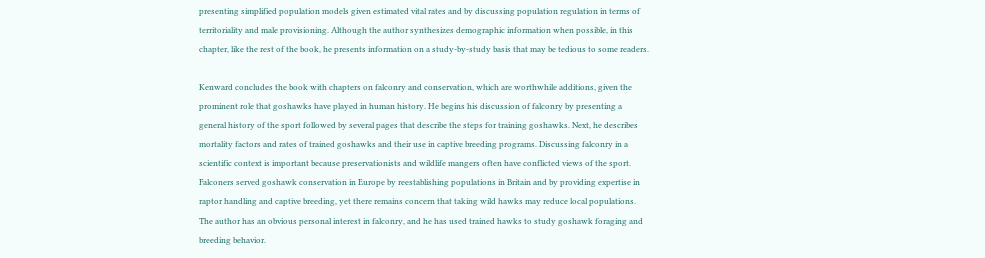presenting simplified population models given estimated vital rates and by discussing population regulation in terms of territoriality and male provisioning. Although the author synthesizes demographic information when possible, in this chapter, like the rest of the book, he presents information on a study-by-study basis that may be tedious to some readers.

Kenward concludes the book with chapters on falconry and conservation, which are worthwhile additions, given the prominent role that goshawks have played in human history. He begins his discussion of falconry by presenting a general history of the sport followed by several pages that describe the steps for training goshawks. Next, he describes mortality factors and rates of trained goshawks and their use in captive breeding programs. Discussing falconry in a scientific context is important because preservationists and wildlife mangers often have conflicted views of the sport. Falconers served goshawk conservation in Europe by reestablishing populations in Britain and by providing expertise in raptor handling and captive breeding, yet there remains concern that taking wild hawks may reduce local populations. The author has an obvious personal interest in falconry, and he has used trained hawks to study goshawk foraging and breeding behavior.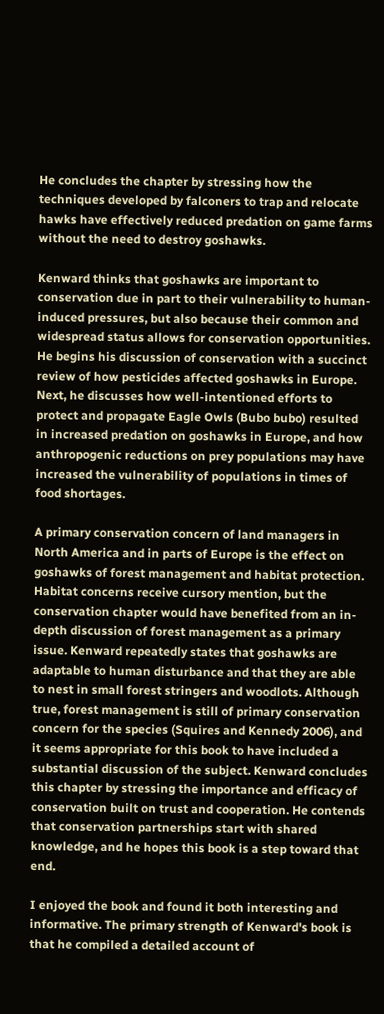He concludes the chapter by stressing how the techniques developed by falconers to trap and relocate hawks have effectively reduced predation on game farms without the need to destroy goshawks.

Kenward thinks that goshawks are important to conservation due in part to their vulnerability to human-induced pressures, but also because their common and widespread status allows for conservation opportunities. He begins his discussion of conservation with a succinct review of how pesticides affected goshawks in Europe. Next, he discusses how well-intentioned efforts to protect and propagate Eagle Owls (Bubo bubo) resulted in increased predation on goshawks in Europe, and how anthropogenic reductions on prey populations may have increased the vulnerability of populations in times of food shortages.

A primary conservation concern of land managers in North America and in parts of Europe is the effect on goshawks of forest management and habitat protection. Habitat concerns receive cursory mention, but the conservation chapter would have benefited from an in-depth discussion of forest management as a primary issue. Kenward repeatedly states that goshawks are adaptable to human disturbance and that they are able to nest in small forest stringers and woodlots. Although true, forest management is still of primary conservation concern for the species (Squires and Kennedy 2006), and it seems appropriate for this book to have included a substantial discussion of the subject. Kenward concludes this chapter by stressing the importance and efficacy of conservation built on trust and cooperation. He contends that conservation partnerships start with shared knowledge, and he hopes this book is a step toward that end.

I enjoyed the book and found it both interesting and informative. The primary strength of Kenward's book is that he compiled a detailed account of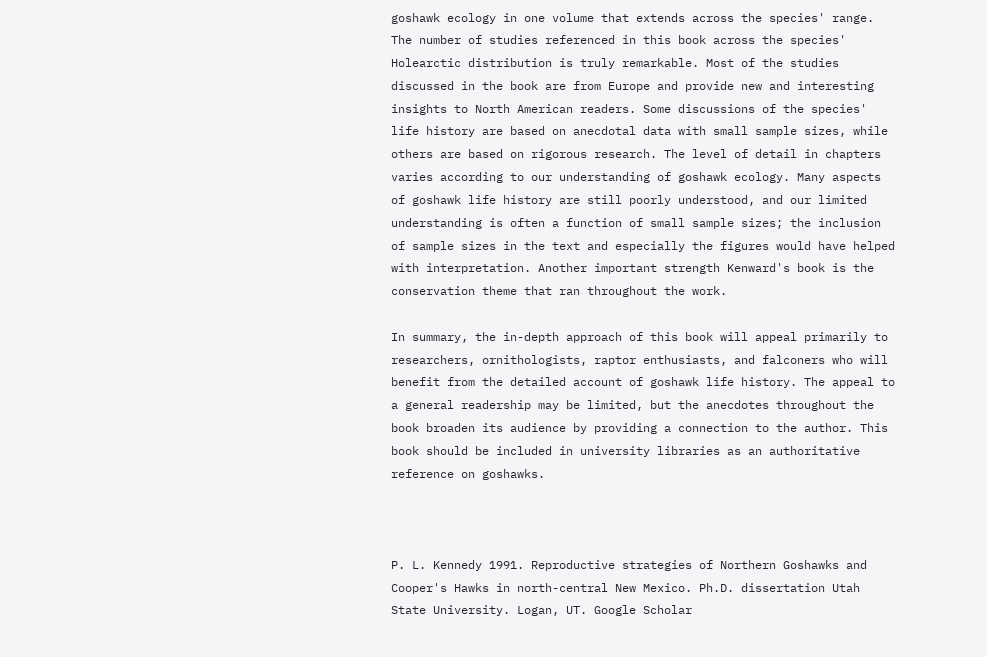goshawk ecology in one volume that extends across the species' range. The number of studies referenced in this book across the species' Holearctic distribution is truly remarkable. Most of the studies discussed in the book are from Europe and provide new and interesting insights to North American readers. Some discussions of the species' life history are based on anecdotal data with small sample sizes, while others are based on rigorous research. The level of detail in chapters varies according to our understanding of goshawk ecology. Many aspects of goshawk life history are still poorly understood, and our limited understanding is often a function of small sample sizes; the inclusion of sample sizes in the text and especially the figures would have helped with interpretation. Another important strength Kenward's book is the conservation theme that ran throughout the work.

In summary, the in-depth approach of this book will appeal primarily to researchers, ornithologists, raptor enthusiasts, and falconers who will benefit from the detailed account of goshawk life history. The appeal to a general readership may be limited, but the anecdotes throughout the book broaden its audience by providing a connection to the author. This book should be included in university libraries as an authoritative reference on goshawks.



P. L. Kennedy 1991. Reproductive strategies of Northern Goshawks and Cooper's Hawks in north-central New Mexico. Ph.D. dissertation Utah State University. Logan, UT. Google Scholar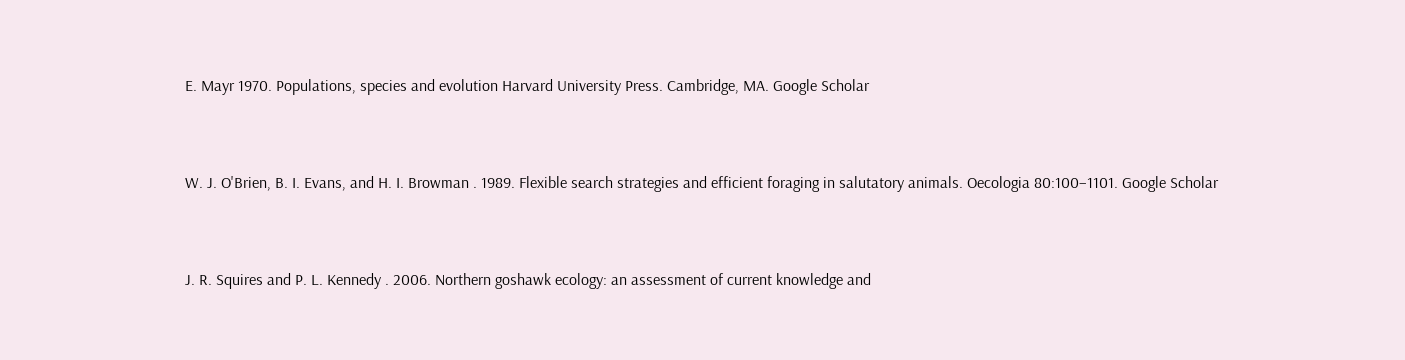E. Mayr 1970. Populations, species and evolution Harvard University Press. Cambridge, MA. Google Scholar


W. J. O'Brien, B. I. Evans, and H. I. Browman . 1989. Flexible search strategies and efficient foraging in salutatory animals. Oecologia 80:100–1101. Google Scholar


J. R. Squires and P. L. Kennedy . 2006. Northern goshawk ecology: an assessment of current knowledge and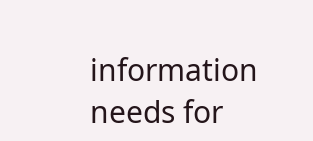information needs for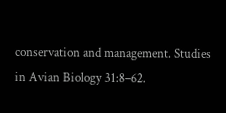conservation and management. Studies in Avian Biology 31:8–62.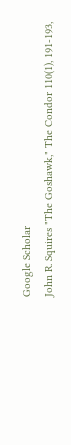Google Scholar
John R. Squires "The Goshawk," The Condor 110(1), 191-193,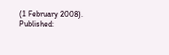(1 February 2008).
Published: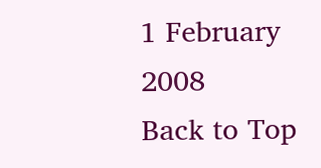1 February 2008
Back to Top